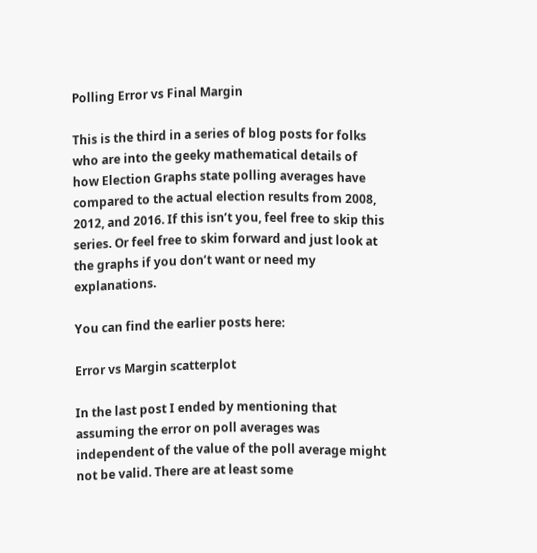Polling Error vs Final Margin

This is the third in a series of blog posts for folks who are into the geeky mathematical details of how Election Graphs state polling averages have compared to the actual election results from 2008, 2012, and 2016. If this isn’t you, feel free to skip this series. Or feel free to skim forward and just look at the graphs if you don’t want or need my explanations.

You can find the earlier posts here:

Error vs Margin scatterplot

In the last post I ended by mentioning that assuming the error on poll averages was independent of the value of the poll average might not be valid. There are at least some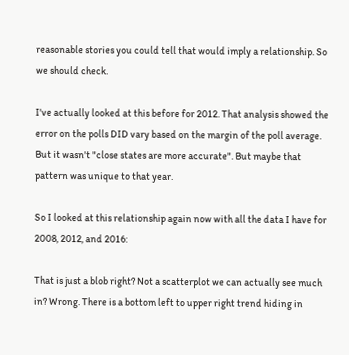reasonable stories you could tell that would imply a relationship. So we should check.

I've actually looked at this before for 2012. That analysis showed the error on the polls DID vary based on the margin of the poll average. But it wasn't "close states are more accurate". But maybe that pattern was unique to that year.

So I looked at this relationship again now with all the data I have for 2008, 2012, and 2016:

That is just a blob right? Not a scatterplot we can actually see much in? Wrong. There is a bottom left to upper right trend hiding in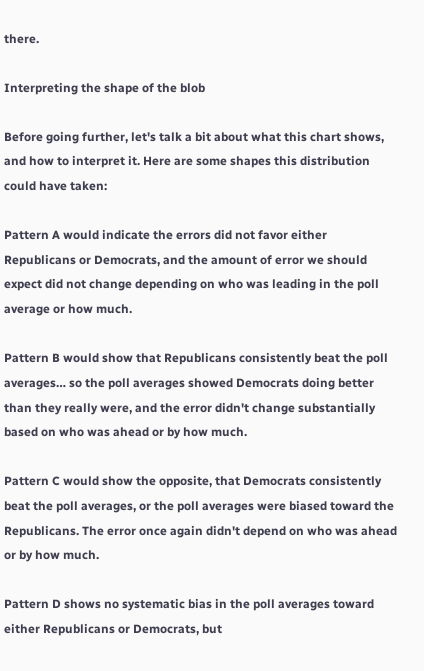there.

Interpreting the shape of the blob

Before going further, let's talk a bit about what this chart shows, and how to interpret it. Here are some shapes this distribution could have taken:

Pattern A would indicate the errors did not favor either Republicans or Democrats, and the amount of error we should expect did not change depending on who was leading in the poll average or how much.

Pattern B would show that Republicans consistently beat the poll averages… so the poll averages showed Democrats doing better than they really were, and the error didn't change substantially based on who was ahead or by how much.

Pattern C would show the opposite, that Democrats consistently beat the poll averages, or the poll averages were biased toward the Republicans. The error once again didn't depend on who was ahead or by how much.

Pattern D shows no systematic bias in the poll averages toward either Republicans or Democrats, but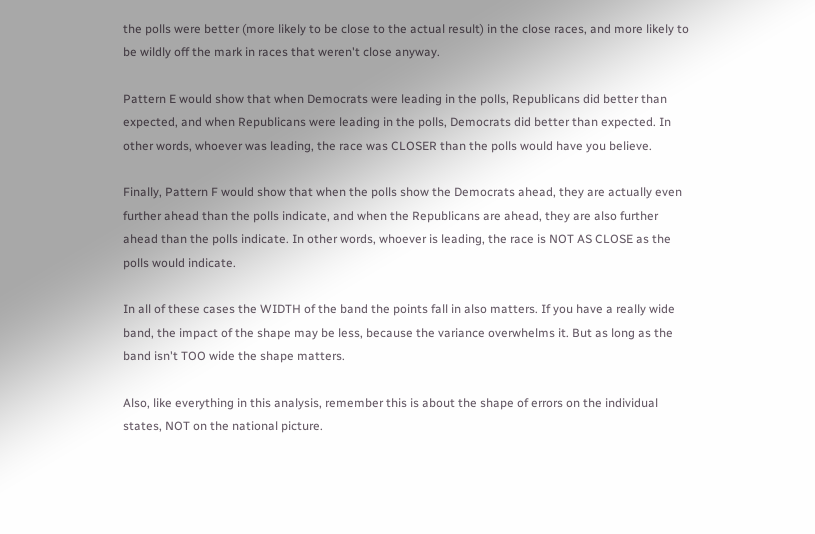the polls were better (more likely to be close to the actual result) in the close races, and more likely to be wildly off the mark in races that weren't close anyway.

Pattern E would show that when Democrats were leading in the polls, Republicans did better than expected, and when Republicans were leading in the polls, Democrats did better than expected. In other words, whoever was leading, the race was CLOSER than the polls would have you believe.

Finally, Pattern F would show that when the polls show the Democrats ahead, they are actually even further ahead than the polls indicate, and when the Republicans are ahead, they are also further ahead than the polls indicate. In other words, whoever is leading, the race is NOT AS CLOSE as the polls would indicate.

In all of these cases the WIDTH of the band the points fall in also matters. If you have a really wide band, the impact of the shape may be less, because the variance overwhelms it. But as long as the band isn't TOO wide the shape matters.

Also, like everything in this analysis, remember this is about the shape of errors on the individual states, NOT on the national picture.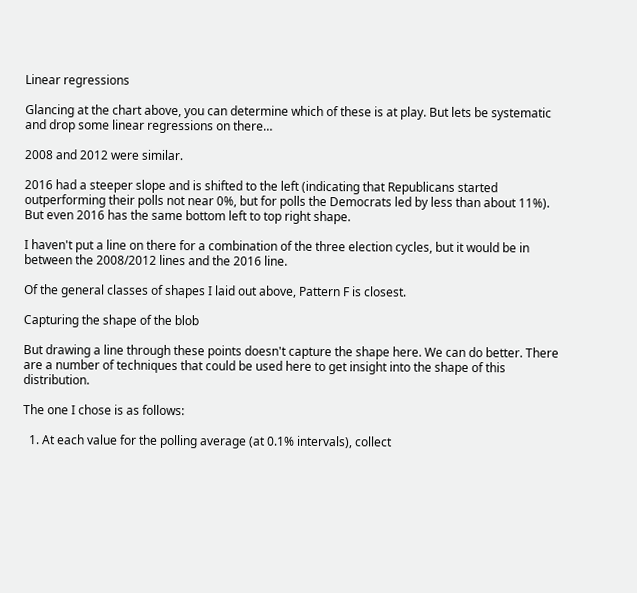Linear regressions

Glancing at the chart above, you can determine which of these is at play. But lets be systematic and drop some linear regressions on there…

2008 and 2012 were similar.

2016 had a steeper slope and is shifted to the left (indicating that Republicans started outperforming their polls not near 0%, but for polls the Democrats led by less than about 11%). But even 2016 has the same bottom left to top right shape.

I haven't put a line on there for a combination of the three election cycles, but it would be in between the 2008/2012 lines and the 2016 line.

Of the general classes of shapes I laid out above, Pattern F is closest.

Capturing the shape of the blob

But drawing a line through these points doesn't capture the shape here. We can do better. There are a number of techniques that could be used here to get insight into the shape of this distribution.

The one I chose is as follows:

  1. At each value for the polling average (at 0.1% intervals), collect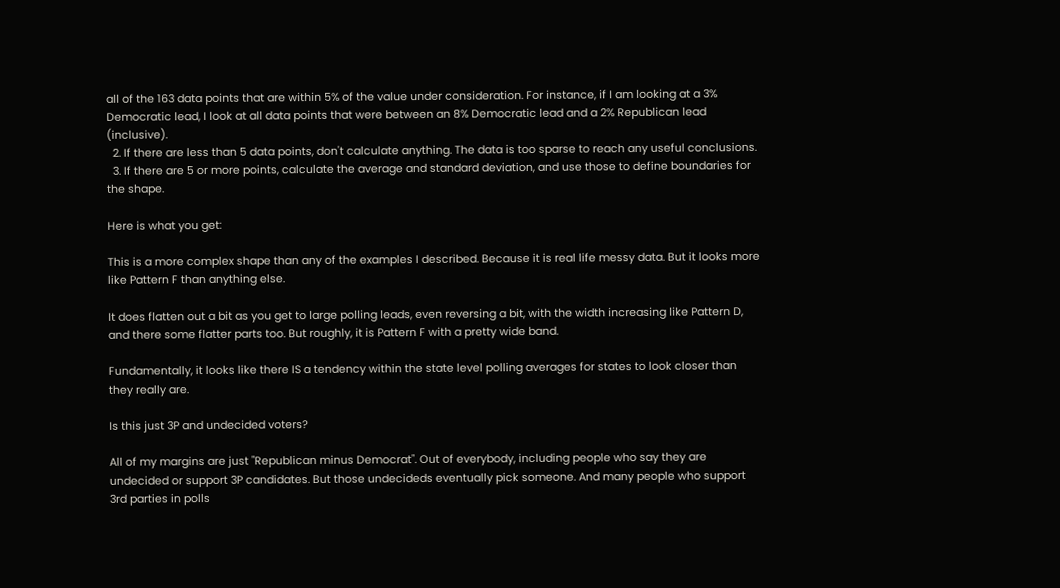all of the 163 data points that are within 5% of the value under consideration. For instance, if I am looking at a 3% Democratic lead, I look at all data points that were between an 8% Democratic lead and a 2% Republican lead (inclusive).
  2. If there are less than 5 data points, don't calculate anything. The data is too sparse to reach any useful conclusions.
  3. If there are 5 or more points, calculate the average and standard deviation, and use those to define boundaries for the shape.

Here is what you get:

This is a more complex shape than any of the examples I described. Because it is real life messy data. But it looks more like Pattern F than anything else.

It does flatten out a bit as you get to large polling leads, even reversing a bit, with the width increasing like Pattern D, and there some flatter parts too. But roughly, it is Pattern F with a pretty wide band.

Fundamentally, it looks like there IS a tendency within the state level polling averages for states to look closer than they really are.

Is this just 3P and undecided voters?

All of my margins are just "Republican minus Democrat". Out of everybody, including people who say they are undecided or support 3P candidates. But those undecideds eventually pick someone. And many people who support 3rd parties in polls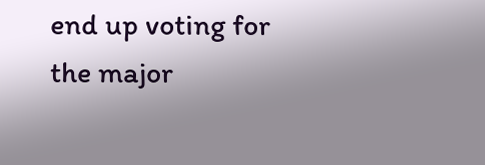end up voting for the major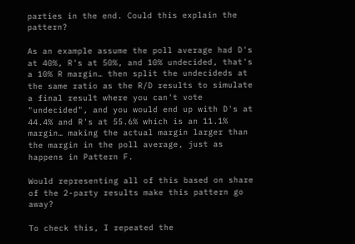parties in the end. Could this explain the pattern?

As an example assume the poll average had D's at 40%, R's at 50%, and 10% undecided, that's a 10% R margin… then split the undecideds at the same ratio as the R/D results to simulate a final result where you can't vote "undecided", and you would end up with D's at 44.4% and R's at 55.6% which is an 11.1% margin… making the actual margin larger than the margin in the poll average, just as happens in Pattern F.

Would representing all of this based on share of the 2-party results make this pattern go away?

To check this, I repeated the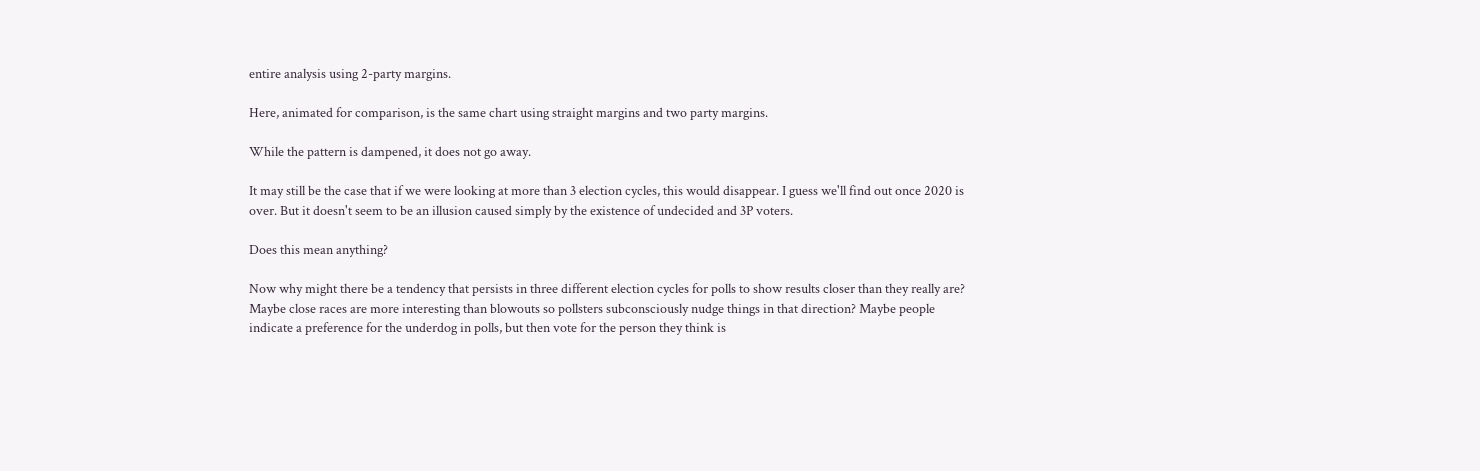entire analysis using 2-party margins.

Here, animated for comparison, is the same chart using straight margins and two party margins.

While the pattern is dampened, it does not go away.

It may still be the case that if we were looking at more than 3 election cycles, this would disappear. I guess we'll find out once 2020 is over. But it doesn't seem to be an illusion caused simply by the existence of undecided and 3P voters.

Does this mean anything?

Now why might there be a tendency that persists in three different election cycles for polls to show results closer than they really are? Maybe close races are more interesting than blowouts so pollsters subconsciously nudge things in that direction? Maybe people indicate a preference for the underdog in polls, but then vote for the person they think is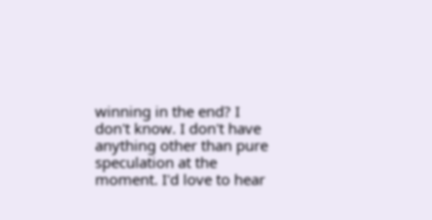winning in the end? I don't know. I don't have anything other than pure speculation at the moment. I'd love to hear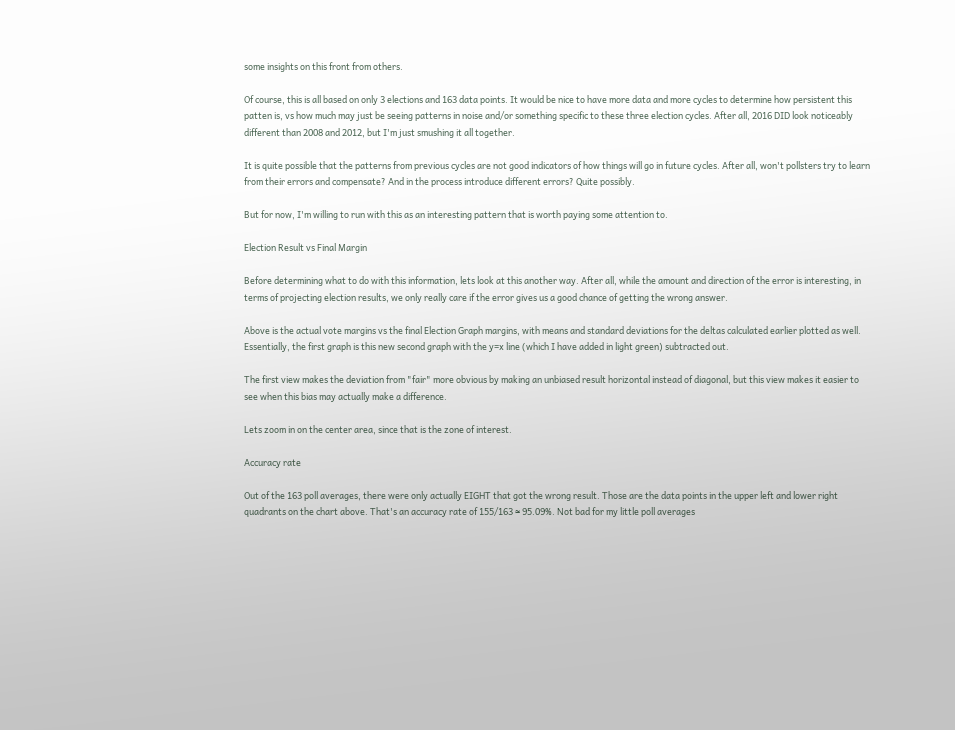some insights on this front from others.

Of course, this is all based on only 3 elections and 163 data points. It would be nice to have more data and more cycles to determine how persistent this patten is, vs how much may just be seeing patterns in noise and/or something specific to these three election cycles. After all, 2016 DID look noticeably different than 2008 and 2012, but I'm just smushing it all together.

It is quite possible that the patterns from previous cycles are not good indicators of how things will go in future cycles. After all, won't pollsters try to learn from their errors and compensate? And in the process introduce different errors? Quite possibly.

But for now, I'm willing to run with this as an interesting pattern that is worth paying some attention to.

Election Result vs Final Margin

Before determining what to do with this information, lets look at this another way. After all, while the amount and direction of the error is interesting, in terms of projecting election results, we only really care if the error gives us a good chance of getting the wrong answer.

Above is the actual vote margins vs the final Election Graph margins, with means and standard deviations for the deltas calculated earlier plotted as well. Essentially, the first graph is this new second graph with the y=x line (which I have added in light green) subtracted out.

The first view makes the deviation from "fair" more obvious by making an unbiased result horizontal instead of diagonal, but this view makes it easier to see when this bias may actually make a difference.

Lets zoom in on the center area, since that is the zone of interest.

Accuracy rate

Out of the 163 poll averages, there were only actually EIGHT that got the wrong result. Those are the data points in the upper left and lower right quadrants on the chart above. That's an accuracy rate of 155/163 ≈ 95.09%. Not bad for my little poll averages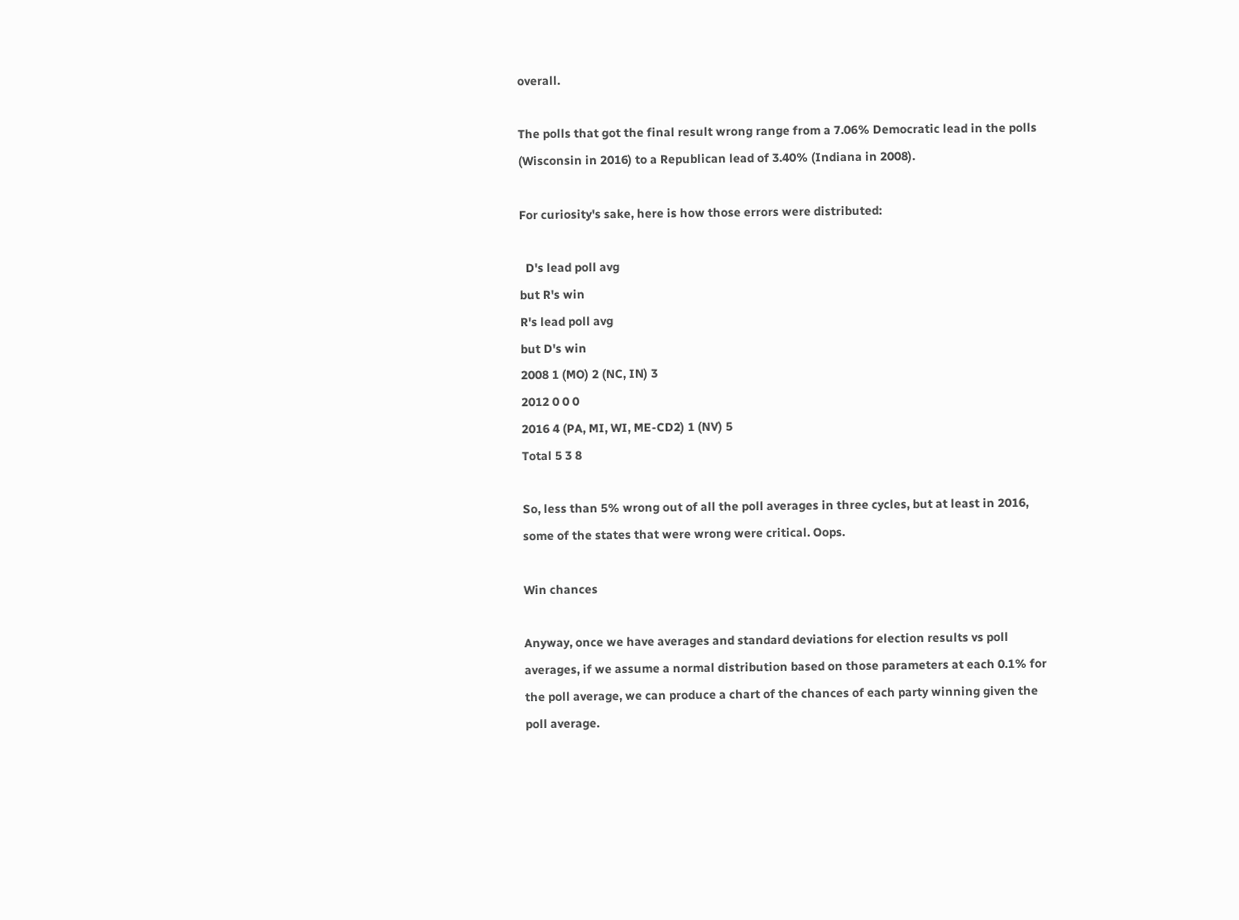overall.

The polls that got the final result wrong range from a 7.06% Democratic lead in the polls (Wisconsin in 2016) to a Republican lead of 3.40% (Indiana in 2008).

For curiosity's sake, here is how those errors were distributed:

  D's lead poll avg
but R's win
R's lead poll avg
but D's win
2008 1 (MO) 2 (NC, IN) 3
2012 0 0 0
2016 4 (PA, MI, WI, ME-CD2) 1 (NV) 5
Total 5 3 8

So, less than 5% wrong out of all the poll averages in three cycles, but at least in 2016, some of the states that were wrong were critical. Oops.

Win chances

Anyway, once we have averages and standard deviations for election results vs poll averages, if we assume a normal distribution based on those parameters at each 0.1% for the poll average, we can produce a chart of the chances of each party winning given the poll average.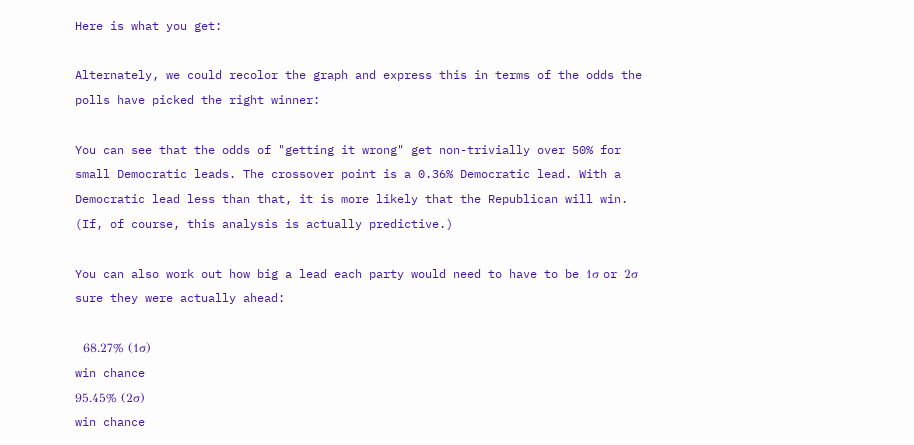Here is what you get:

Alternately, we could recolor the graph and express this in terms of the odds the polls have picked the right winner:

You can see that the odds of "getting it wrong" get non-trivially over 50% for small Democratic leads. The crossover point is a 0.36% Democratic lead. With a Democratic lead less than that, it is more likely that the Republican will win. (If, of course, this analysis is actually predictive.)

You can also work out how big a lead each party would need to have to be 1σ or 2σ sure they were actually ahead:

  68.27% (1σ)
win chance
95.45% (2σ)
win chance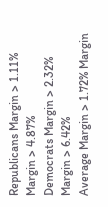Republicans Margin > 1.11% Margin > 4.87%
Democrats Margin > 2.32% Margin > 6.42%
Average Margin > 1.72% Margin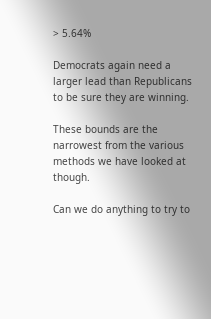> 5.64%

Democrats again need a larger lead than Republicans to be sure they are winning.

These bounds are the narrowest from the various methods we have looked at though.

Can we do anything to try to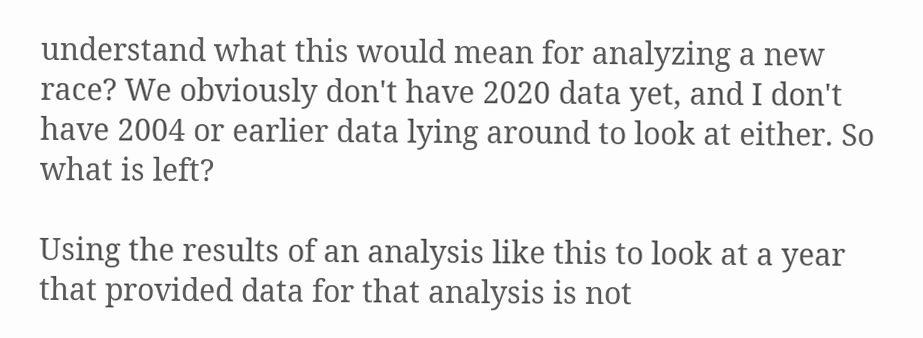understand what this would mean for analyzing a new race? We obviously don't have 2020 data yet, and I don't have 2004 or earlier data lying around to look at either. So what is left?

Using the results of an analysis like this to look at a year that provided data for that analysis is not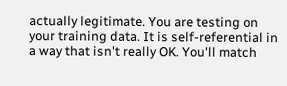actually legitimate. You are testing on your training data. It is self-referential in a way that isn't really OK. You'll match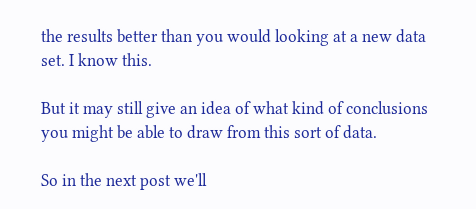the results better than you would looking at a new data set. I know this.

But it may still give an idea of what kind of conclusions you might be able to draw from this sort of data.

So in the next post we'll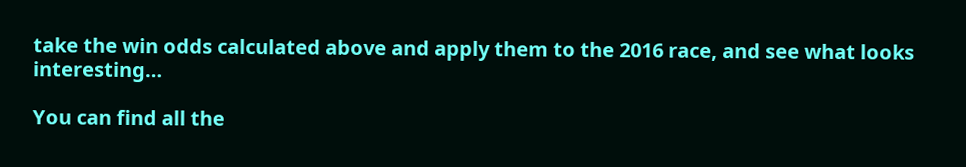take the win odds calculated above and apply them to the 2016 race, and see what looks interesting…

You can find all the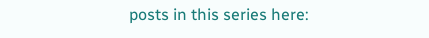posts in this series here: